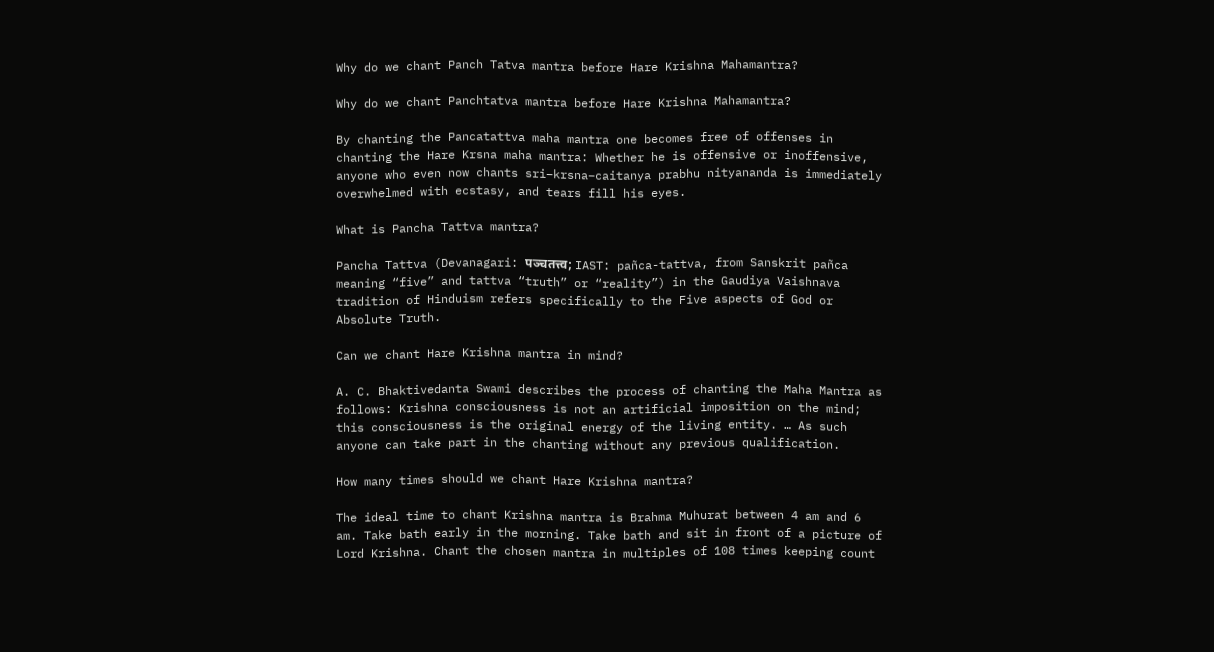Why do we chant Panch Tatva mantra before Hare Krishna Mahamantra?

Why do we chant Panchtatva mantra before Hare Krishna Mahamantra?

By chanting the Pancatattva maha mantra one becomes free of offenses in chanting the Hare Krsna maha mantra: Whether he is offensive or inoffensive, anyone who even now chants sri−krsna−caitanya prabhu nityananda is immediately overwhelmed with ecstasy, and tears fill his eyes.

What is Pancha Tattva mantra?

Pancha Tattva (Devanagari: पञ्चतत्त्व; IAST: pañca-tattva, from Sanskrit pañca meaning “five” and tattva “truth” or “reality”) in the Gaudiya Vaishnava tradition of Hinduism refers specifically to the Five aspects of God or Absolute Truth.

Can we chant Hare Krishna mantra in mind?

A. C. Bhaktivedanta Swami describes the process of chanting the Maha Mantra as follows: Krishna consciousness is not an artificial imposition on the mind; this consciousness is the original energy of the living entity. … As such anyone can take part in the chanting without any previous qualification.

How many times should we chant Hare Krishna mantra?

The ideal time to chant Krishna mantra is Brahma Muhurat between 4 am and 6 am. Take bath early in the morning. Take bath and sit in front of a picture of Lord Krishna. Chant the chosen mantra in multiples of 108 times keeping count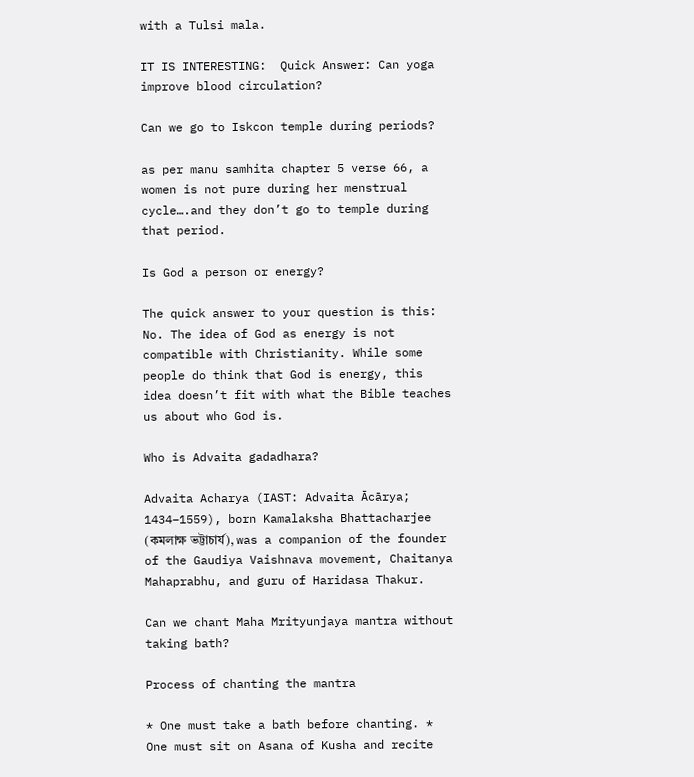with a Tulsi mala.

IT IS INTERESTING:  Quick Answer: Can yoga improve blood circulation?

Can we go to Iskcon temple during periods?

as per manu samhita chapter 5 verse 66, a women is not pure during her menstrual cycle….and they don’t go to temple during that period.

Is God a person or energy?

The quick answer to your question is this: No. The idea of God as energy is not compatible with Christianity. While some people do think that God is energy, this idea doesn’t fit with what the Bible teaches us about who God is.

Who is Advaita gadadhara?

Advaita Acharya (IAST: Advaita Ācārya; 1434–1559), born Kamalaksha Bhattacharjee (কমলাক্ষ ভট্টাচার্য), was a companion of the founder of the Gaudiya Vaishnava movement, Chaitanya Mahaprabhu, and guru of Haridasa Thakur.

Can we chant Maha Mrityunjaya mantra without taking bath?

Process of chanting the mantra

* One must take a bath before chanting. * One must sit on Asana of Kusha and recite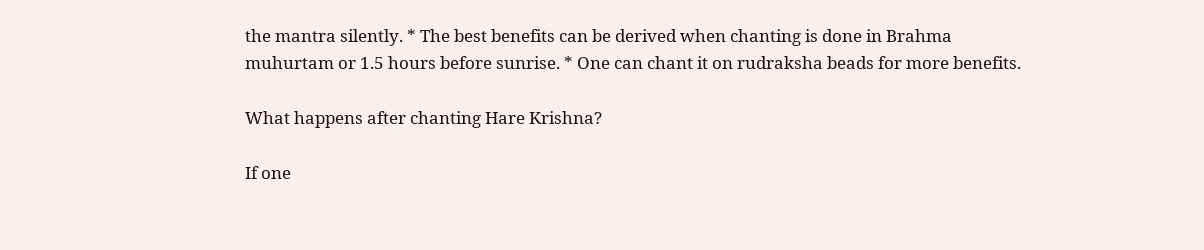the mantra silently. * The best benefits can be derived when chanting is done in Brahma muhurtam or 1.5 hours before sunrise. * One can chant it on rudraksha beads for more benefits.

What happens after chanting Hare Krishna?

If one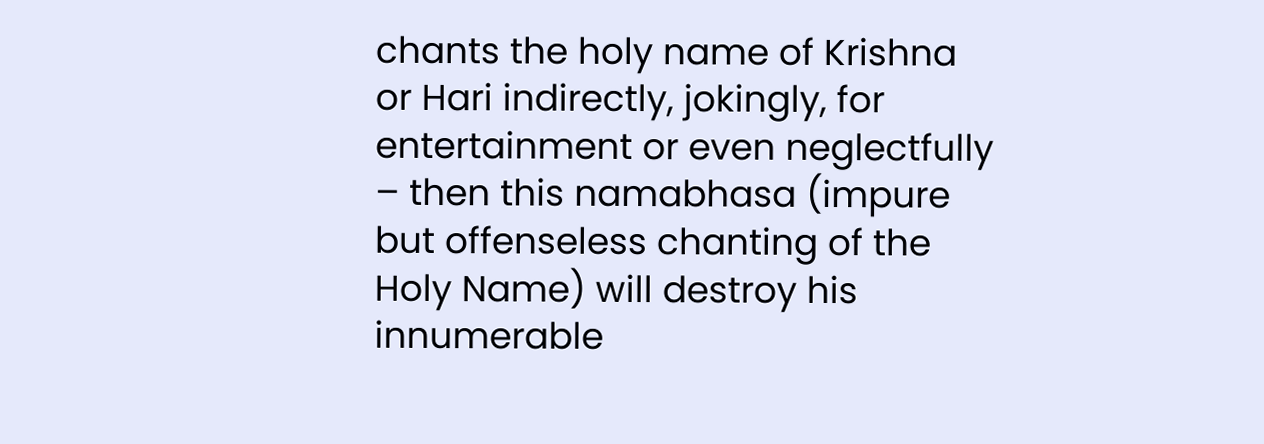chants the holy name of Krishna or Hari indirectly, jokingly, for entertainment or even neglectfully – then this namabhasa (impure but offenseless chanting of the Holy Name) will destroy his innumerable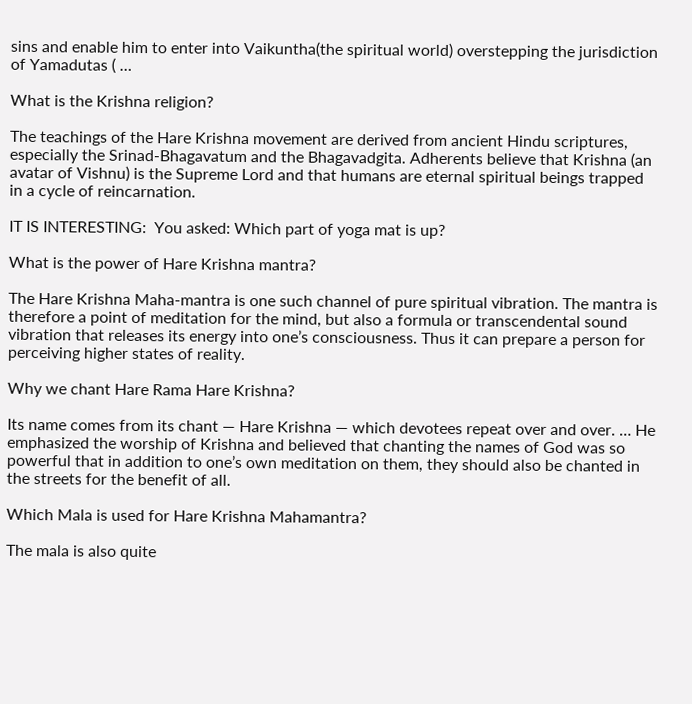sins and enable him to enter into Vaikuntha(the spiritual world) overstepping the jurisdiction of Yamadutas ( …

What is the Krishna religion?

The teachings of the Hare Krishna movement are derived from ancient Hindu scriptures, especially the Srinad-Bhagavatum and the Bhagavadgita. Adherents believe that Krishna (an avatar of Vishnu) is the Supreme Lord and that humans are eternal spiritual beings trapped in a cycle of reincarnation.

IT IS INTERESTING:  You asked: Which part of yoga mat is up?

What is the power of Hare Krishna mantra?

The Hare Krishna Maha-mantra is one such channel of pure spiritual vibration. The mantra is therefore a point of meditation for the mind, but also a formula or transcendental sound vibration that releases its energy into one’s consciousness. Thus it can prepare a person for perceiving higher states of reality.

Why we chant Hare Rama Hare Krishna?

Its name comes from its chant — Hare Krishna — which devotees repeat over and over. … He emphasized the worship of Krishna and believed that chanting the names of God was so powerful that in addition to one’s own meditation on them, they should also be chanted in the streets for the benefit of all.

Which Mala is used for Hare Krishna Mahamantra?

The mala is also quite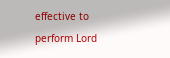effective to perform Lord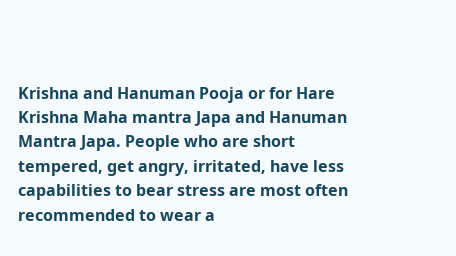Krishna and Hanuman Pooja or for Hare Krishna Maha mantra Japa and Hanuman Mantra Japa. People who are short tempered, get angry, irritated, have less capabilities to bear stress are most often recommended to wear a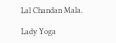Lal Chandan Mala.

Lady Yoga